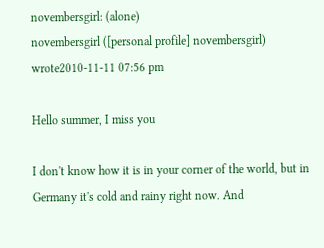novembersgirl: (alone)
novembersgirl ([personal profile] novembersgirl) wrote2010-11-11 07:56 pm

Hello summer, I miss you

I don't know how it is in your corner of the world, but in Germany it's cold and rainy right now. And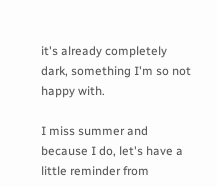it's already completely dark, something I'm so not happy with.

I miss summer and because I do, let's have a little reminder from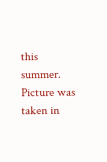this summer. Picture was taken in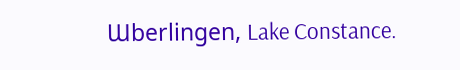Ɯberlingen, Lake Constance.